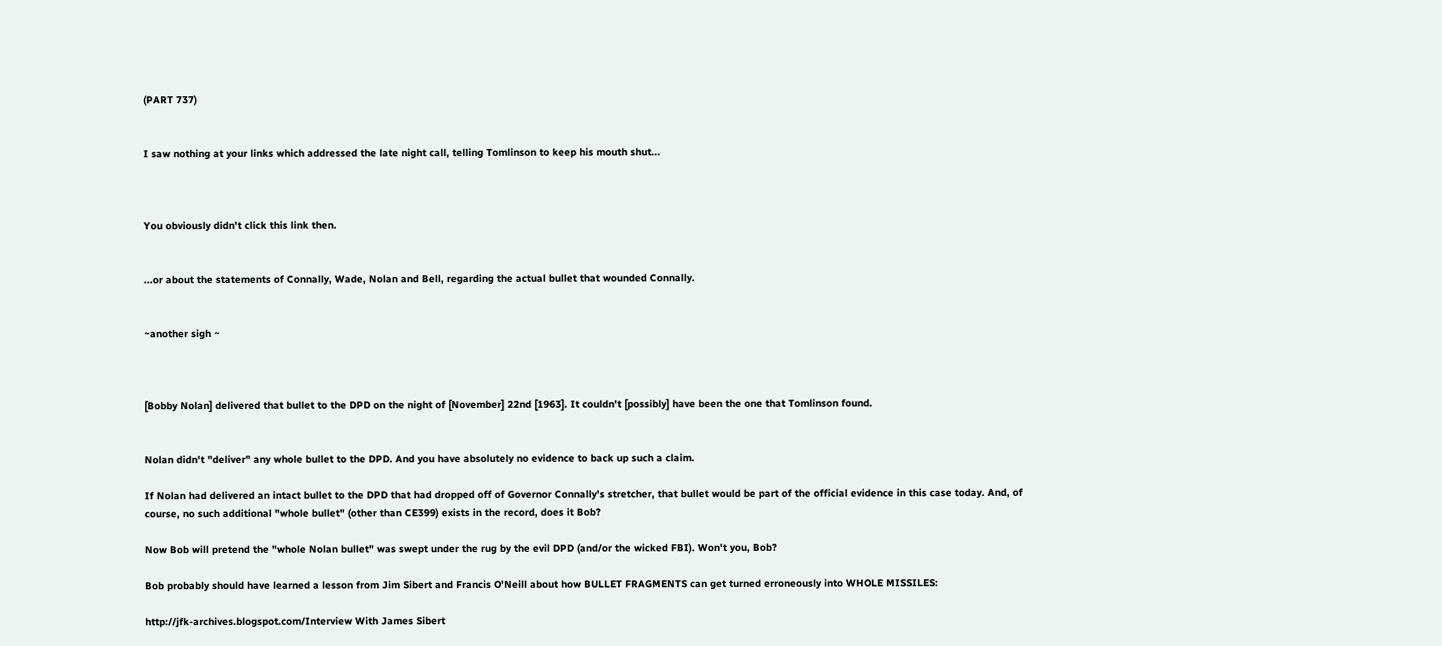(PART 737)


I saw nothing at your links which addressed the late night call, telling Tomlinson to keep his mouth shut...



You obviously didn't click this link then.


...or about the statements of Connally, Wade, Nolan and Bell, regarding the actual bullet that wounded Connally.


~another sigh ~



[Bobby Nolan] delivered that bullet to the DPD on the night of [November] 22nd [1963]. It couldn't [possibly] have been the one that Tomlinson found.


Nolan didn't "deliver" any whole bullet to the DPD. And you have absolutely no evidence to back up such a claim.

If Nolan had delivered an intact bullet to the DPD that had dropped off of Governor Connally's stretcher, that bullet would be part of the official evidence in this case today. And, of course, no such additional "whole bullet" (other than CE399) exists in the record, does it Bob?

Now Bob will pretend the "whole Nolan bullet" was swept under the rug by the evil DPD (and/or the wicked FBI). Won't you, Bob?

Bob probably should have learned a lesson from Jim Sibert and Francis O'Neill about how BULLET FRAGMENTS can get turned erroneously into WHOLE MISSILES:

http://jfk-archives.blogspot.com/Interview With James Sibert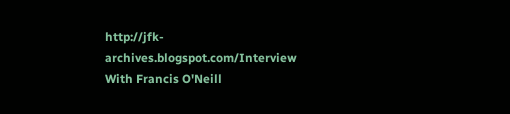http://jfk-archives.blogspot.com/Interview With Francis O'Neill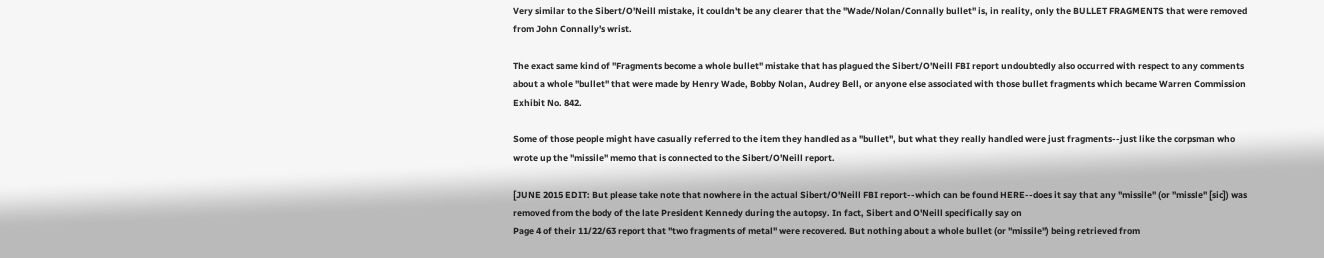Very similar to the Sibert/O'Neill mistake, it couldn't be any clearer that the "Wade/Nolan/Connally bullet" is, in reality, only the BULLET FRAGMENTS that were removed from John Connally's wrist.

The exact same kind of "Fragments become a whole bullet" mistake that has plagued the Sibert/O'Neill FBI report undoubtedly also occurred with respect to any comments about a whole "bullet" that were made by Henry Wade, Bobby Nolan, Audrey Bell, or anyone else associated with those bullet fragments which became Warren Commission Exhibit No. 842.

Some of those people might have casually referred to the item they handled as a "bullet", but what they really handled were just fragments--just like the corpsman who wrote up the "missile" memo that is connected to the Sibert/O'Neill report.

[JUNE 2015 EDIT: But please take note that nowhere in the actual Sibert/O'Neill FBI report--which can be found HERE--does it say that any "missile" (or "missle" [sic]) was removed from the body of the late President Kennedy during the autopsy. In fact, Sibert and O'Neill specifically say on
Page 4 of their 11/22/63 report that "two fragments of metal" were recovered. But nothing about a whole bullet (or "missile") being retrieved from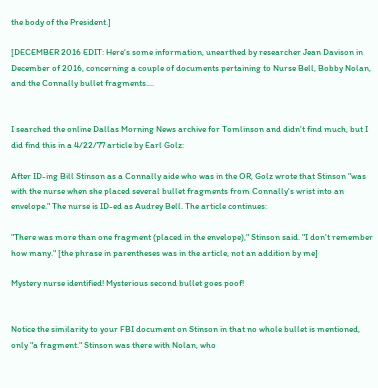the body of the President.]

[DECEMBER 2016 EDIT: Here's some information, unearthed by researcher Jean Davison in December of 2016, concerning a couple of documents pertaining to Nurse Bell, Bobby Nolan, and the Connally bullet fragments....


I searched the online Dallas Morning News archive for Tomlinson and didn't find much, but I did find this in a 4/22/77 article by Earl Golz:

After ID-ing Bill Stinson as a Connally aide who was in the OR, Golz wrote that Stinson "was with the nurse when she placed several bullet fragments from Connally's wrist into an envelope." The nurse is ID-ed as Audrey Bell. The article continues:

"There was more than one fragment (placed in the envelope)," Stinson said. "I don't remember how many." [the phrase in parentheses was in the article, not an addition by me]

Mystery nurse identified! Mysterious second bullet goes poof!


Notice the similarity to your FBI document on Stinson in that no whole bullet is mentioned, only "a fragment." Stinson was there with Nolan, who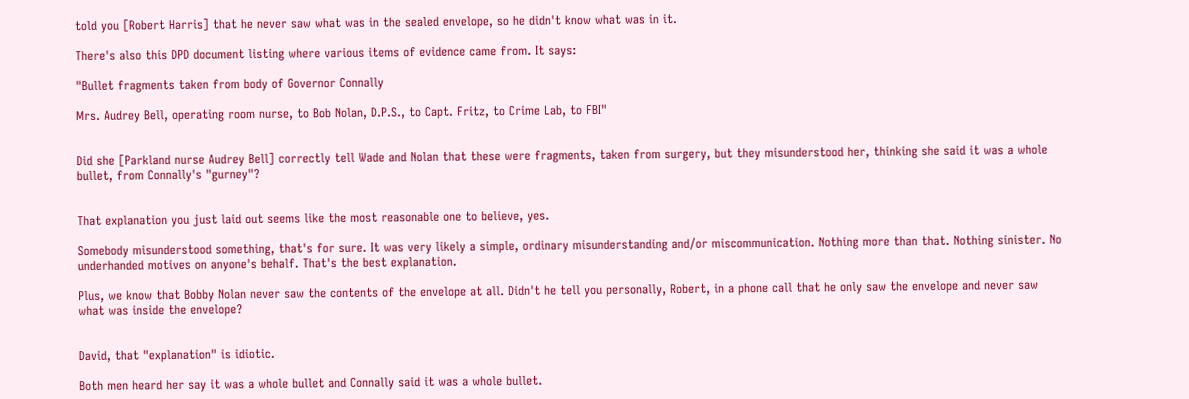told you [Robert Harris] that he never saw what was in the sealed envelope, so he didn't know what was in it.

There's also this DPD document listing where various items of evidence came from. It says:

"Bullet fragments taken from body of Governor Connally

Mrs. Audrey Bell, operating room nurse, to Bob Nolan, D.P.S., to Capt. Fritz, to Crime Lab, to FBI"


Did she [Parkland nurse Audrey Bell] correctly tell Wade and Nolan that these were fragments, taken from surgery, but they misunderstood her, thinking she said it was a whole bullet, from Connally's "gurney"?


That explanation you just laid out seems like the most reasonable one to believe, yes.

Somebody misunderstood something, that's for sure. It was very likely a simple, ordinary misunderstanding and/or miscommunication. Nothing more than that. Nothing sinister. No underhanded motives on anyone's behalf. That's the best explanation.

Plus, we know that Bobby Nolan never saw the contents of the envelope at all. Didn't he tell you personally, Robert, in a phone call that he only saw the envelope and never saw what was inside the envelope?


David, that "explanation" is idiotic.

Both men heard her say it was a whole bullet and Connally said it was a whole bullet.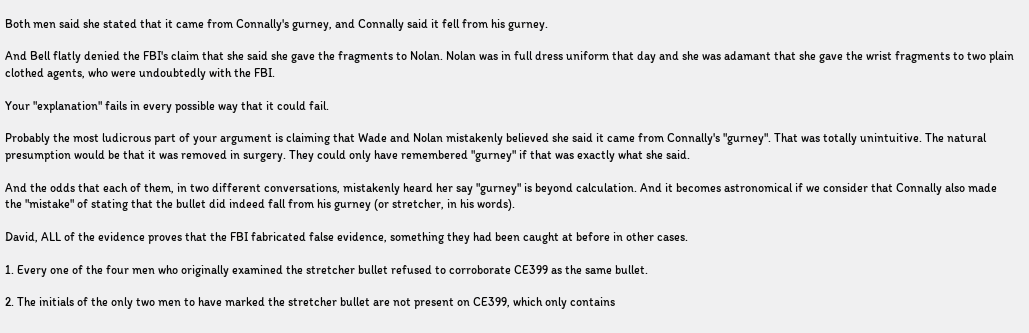Both men said she stated that it came from Connally's gurney, and Connally said it fell from his gurney.

And Bell flatly denied the FBI's claim that she said she gave the fragments to Nolan. Nolan was in full dress uniform that day and she was adamant that she gave the wrist fragments to two plain clothed agents, who were undoubtedly with the FBI.

Your "explanation" fails in every possible way that it could fail.

Probably the most ludicrous part of your argument is claiming that Wade and Nolan mistakenly believed she said it came from Connally's "gurney". That was totally unintuitive. The natural presumption would be that it was removed in surgery. They could only have remembered "gurney" if that was exactly what she said.

And the odds that each of them, in two different conversations, mistakenly heard her say "gurney" is beyond calculation. And it becomes astronomical if we consider that Connally also made the "mistake" of stating that the bullet did indeed fall from his gurney (or stretcher, in his words).

David, ALL of the evidence proves that the FBI fabricated false evidence, something they had been caught at before in other cases.

1. Every one of the four men who originally examined the stretcher bullet refused to corroborate CE399 as the same bullet.

2. The initials of the only two men to have marked the stretcher bullet are not present on CE399, which only contains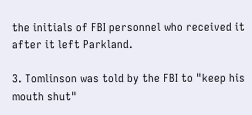the initials of FBI personnel who received it after it left Parkland.

3. Tomlinson was told by the FBI to "keep his mouth shut"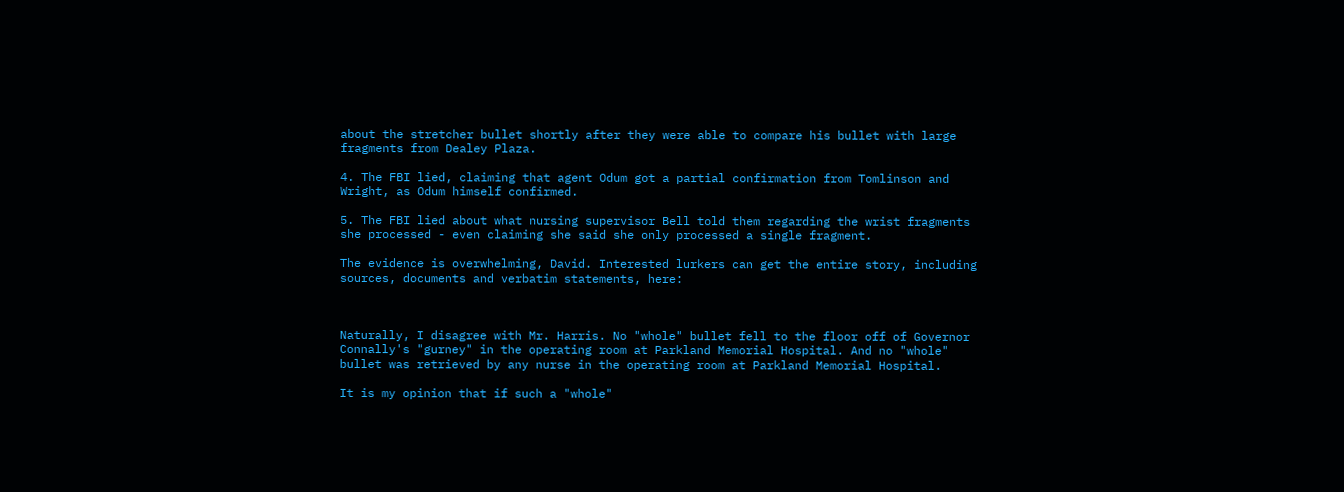about the stretcher bullet shortly after they were able to compare his bullet with large fragments from Dealey Plaza.

4. The FBI lied, claiming that agent Odum got a partial confirmation from Tomlinson and Wright, as Odum himself confirmed.

5. The FBI lied about what nursing supervisor Bell told them regarding the wrist fragments she processed - even claiming she said she only processed a single fragment.

The evidence is overwhelming, David. Interested lurkers can get the entire story, including sources, documents and verbatim statements, here:



Naturally, I disagree with Mr. Harris. No "whole" bullet fell to the floor off of Governor Connally's "gurney" in the operating room at Parkland Memorial Hospital. And no "whole" bullet was retrieved by any nurse in the operating room at Parkland Memorial Hospital.

It is my opinion that if such a "whole"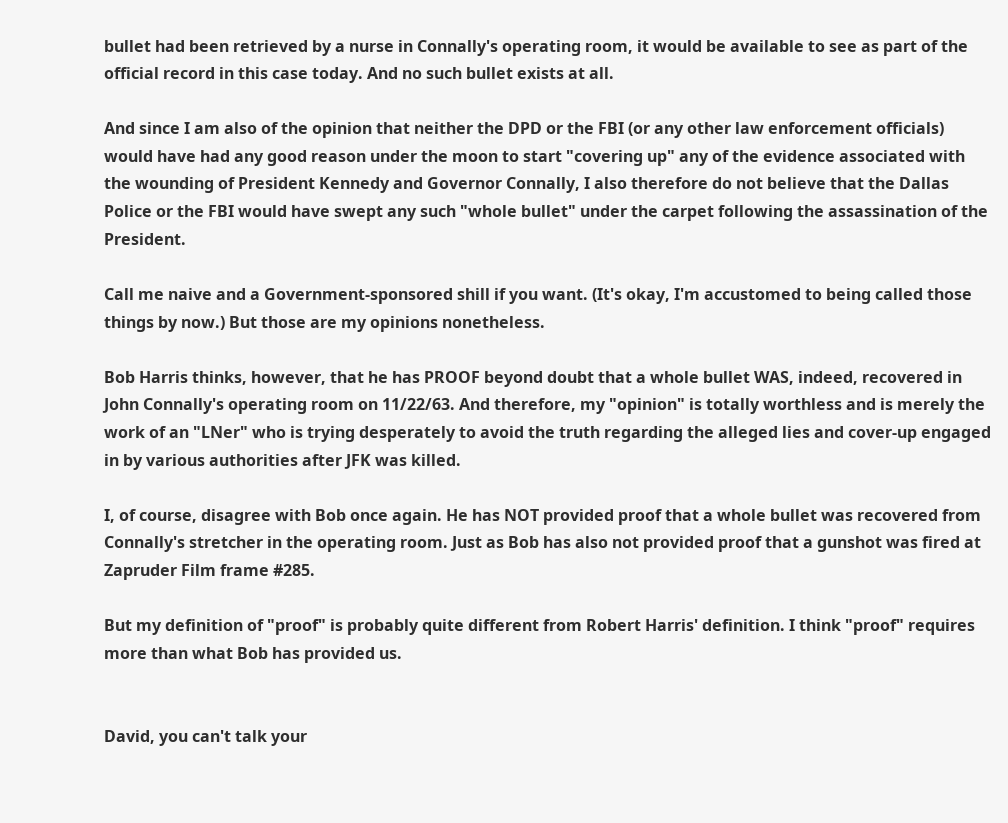bullet had been retrieved by a nurse in Connally's operating room, it would be available to see as part of the official record in this case today. And no such bullet exists at all.

And since I am also of the opinion that neither the DPD or the FBI (or any other law enforcement officials) would have had any good reason under the moon to start "covering up" any of the evidence associated with the wounding of President Kennedy and Governor Connally, I also therefore do not believe that the Dallas Police or the FBI would have swept any such "whole bullet" under the carpet following the assassination of the President.

Call me naive and a Government-sponsored shill if you want. (It's okay, I'm accustomed to being called those things by now.) But those are my opinions nonetheless.

Bob Harris thinks, however, that he has PROOF beyond doubt that a whole bullet WAS, indeed, recovered in John Connally's operating room on 11/22/63. And therefore, my "opinion" is totally worthless and is merely the work of an "LNer" who is trying desperately to avoid the truth regarding the alleged lies and cover-up engaged in by various authorities after JFK was killed.

I, of course, disagree with Bob once again. He has NOT provided proof that a whole bullet was recovered from Connally's stretcher in the operating room. Just as Bob has also not provided proof that a gunshot was fired at Zapruder Film frame #285.

But my definition of "proof" is probably quite different from Robert Harris' definition. I think "proof" requires more than what Bob has provided us.


David, you can't talk your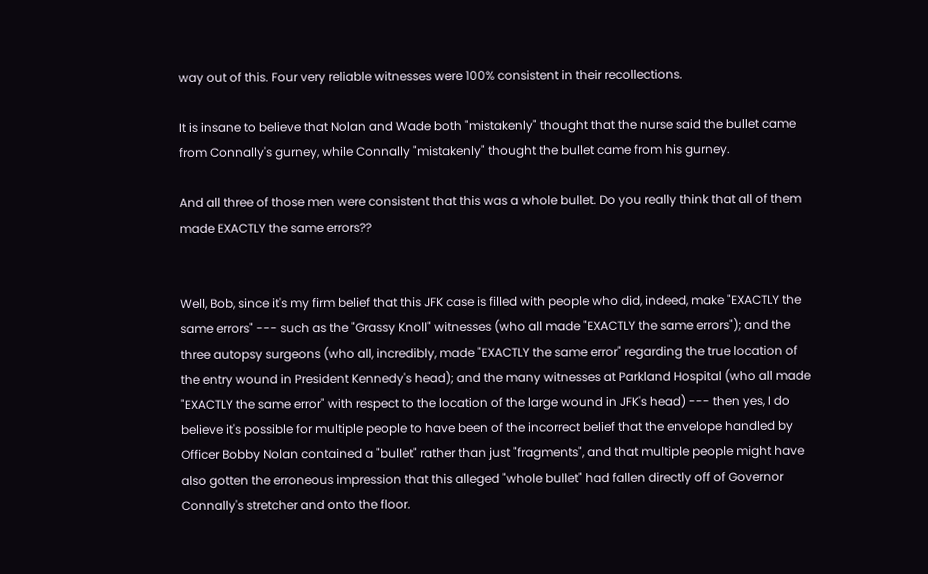way out of this. Four very reliable witnesses were 100% consistent in their recollections.

It is insane to believe that Nolan and Wade both "mistakenly" thought that the nurse said the bullet came from Connally's gurney, while Connally "mistakenly" thought the bullet came from his gurney.

And all three of those men were consistent that this was a whole bullet. Do you really think that all of them made EXACTLY the same errors??


Well, Bob, since it's my firm belief that this JFK case is filled with people who did, indeed, make "EXACTLY the same errors" --- such as the "Grassy Knoll" witnesses (who all made "EXACTLY the same errors"); and the three autopsy surgeons (who all, incredibly, made "EXACTLY the same error" regarding the true location of the entry wound in President Kennedy's head); and the many witnesses at Parkland Hospital (who all made "EXACTLY the same error" with respect to the location of the large wound in JFK's head) --- then yes, I do believe it's possible for multiple people to have been of the incorrect belief that the envelope handled by Officer Bobby Nolan contained a "bullet" rather than just "fragments", and that multiple people might have also gotten the erroneous impression that this alleged "whole bullet" had fallen directly off of Governor Connally's stretcher and onto the floor.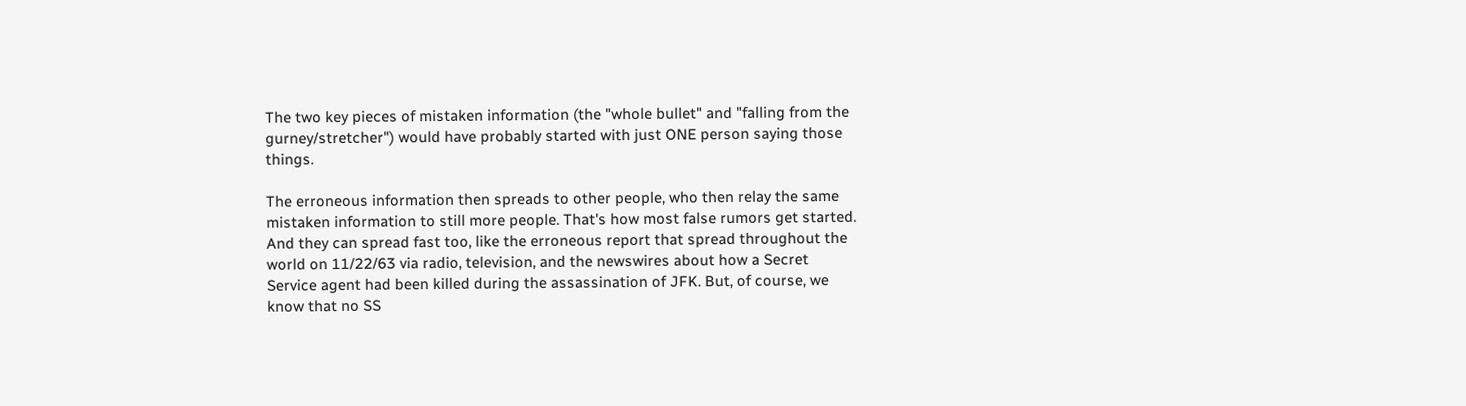The two key pieces of mistaken information (the "whole bullet" and "falling from the gurney/stretcher") would have probably started with just ONE person saying those things.

The erroneous information then spreads to other people, who then relay the same mistaken information to still more people. That's how most false rumors get started. And they can spread fast too, like the erroneous report that spread throughout the world on 11/22/63 via radio, television, and the newswires about how a Secret Service agent had been killed during the assassination of JFK. But, of course, we know that no SS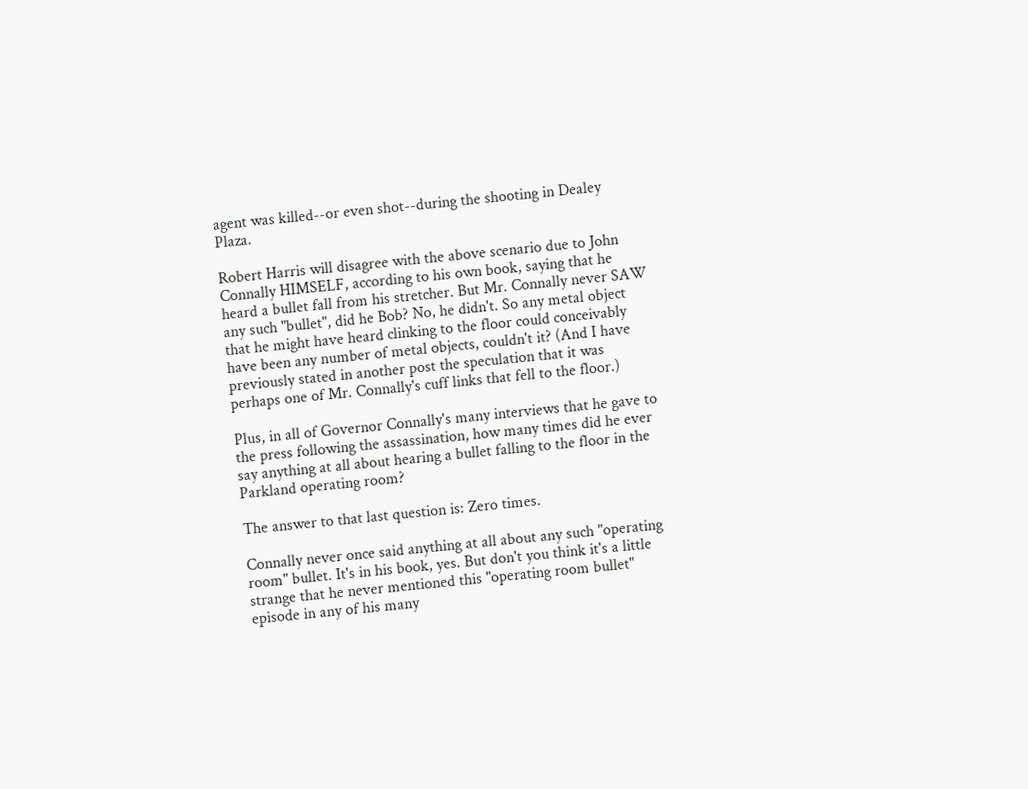agent was killed--or even shot--during the shooting in Dealey Plaza.

Robert Harris will disagree with the above scenario due to John Connally HIMSELF, according to his own book, saying that he heard a bullet fall from his stretcher. But Mr. Connally never SAW any such "bullet", did he Bob? No, he didn't. So any metal object that he might have heard clinking to the floor could conceivably have been any number of metal objects, couldn't it? (And I have previously stated in another post the speculation that it was perhaps one of Mr. Connally's cuff links that fell to the floor.)

Plus, in all of Governor Connally's many interviews that he gave to the press following the assassination, how many times did he ever say anything at all about hearing a bullet falling to the floor in the Parkland operating room?

The answer to that last question is: Zero times.

Connally never once said anything at all about any such "operating room" bullet. It's in his book, yes. But don't you think it's a little strange that he never mentioned this "operating room bullet" episode in any of his many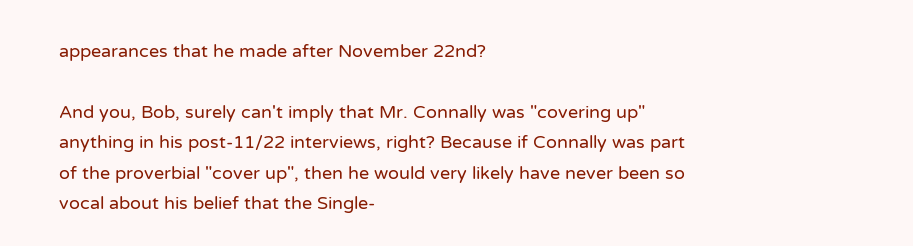appearances that he made after November 22nd?

And you, Bob, surely can't imply that Mr. Connally was "covering up" anything in his post-11/22 interviews, right? Because if Connally was part of the proverbial "cover up", then he would very likely have never been so vocal about his belief that the Single-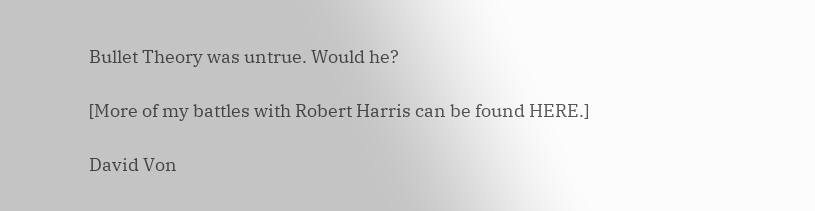Bullet Theory was untrue. Would he?

[More of my battles with Robert Harris can be found HERE.]

David Von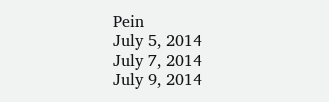Pein
July 5, 2014
July 7, 2014
July 9, 2014